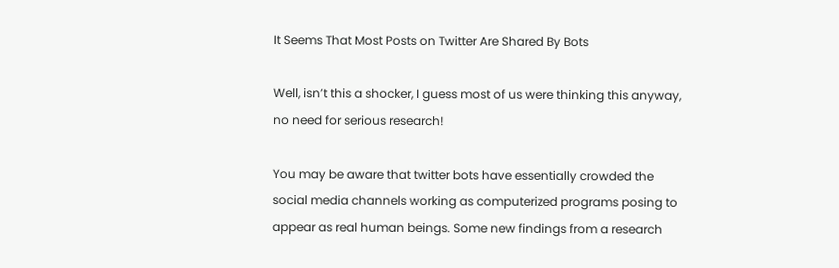It Seems That Most Posts on Twitter Are Shared By Bots

Well, isn’t this a shocker, I guess most of us were thinking this anyway, no need for serious research!

You may be aware that twitter bots have essentially crowded the social media channels working as computerized programs posing to appear as real human beings. Some new findings from a research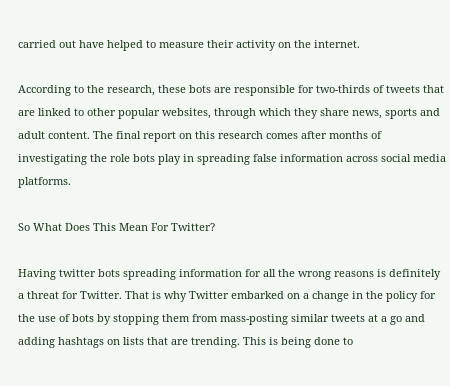carried out have helped to measure their activity on the internet.

According to the research, these bots are responsible for two-thirds of tweets that are linked to other popular websites, through which they share news, sports and adult content. The final report on this research comes after months of investigating the role bots play in spreading false information across social media platforms.

So What Does This Mean For Twitter?

Having twitter bots spreading information for all the wrong reasons is definitely a threat for Twitter. That is why Twitter embarked on a change in the policy for the use of bots by stopping them from mass-posting similar tweets at a go and adding hashtags on lists that are trending. This is being done to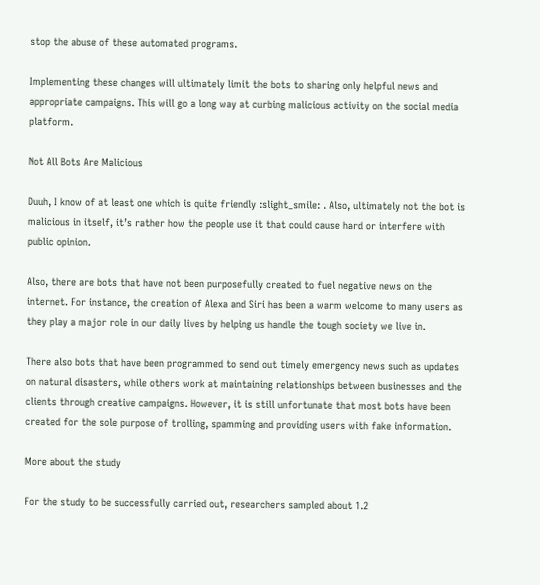stop the abuse of these automated programs.

Implementing these changes will ultimately limit the bots to sharing only helpful news and appropriate campaigns. This will go a long way at curbing malicious activity on the social media platform.

Not All Bots Are Malicious

Duuh, I know of at least one which is quite friendly :slight_smile: . Also, ultimately not the bot is malicious in itself, it’s rather how the people use it that could cause hard or interfere with public opinion.

Also, there are bots that have not been purposefully created to fuel negative news on the internet. For instance, the creation of Alexa and Siri has been a warm welcome to many users as they play a major role in our daily lives by helping us handle the tough society we live in.

There also bots that have been programmed to send out timely emergency news such as updates on natural disasters, while others work at maintaining relationships between businesses and the clients through creative campaigns. However, it is still unfortunate that most bots have been created for the sole purpose of trolling, spamming and providing users with fake information.

More about the study

For the study to be successfully carried out, researchers sampled about 1.2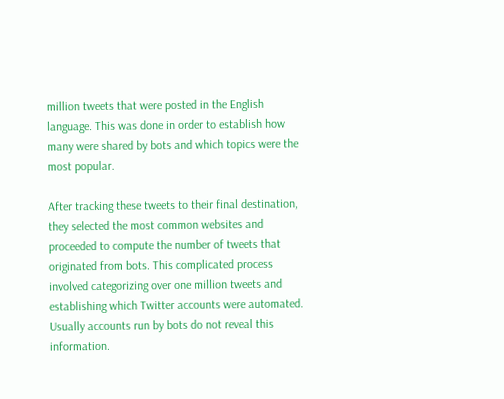million tweets that were posted in the English language. This was done in order to establish how many were shared by bots and which topics were the most popular.

After tracking these tweets to their final destination, they selected the most common websites and proceeded to compute the number of tweets that originated from bots. This complicated process involved categorizing over one million tweets and establishing which Twitter accounts were automated. Usually accounts run by bots do not reveal this information.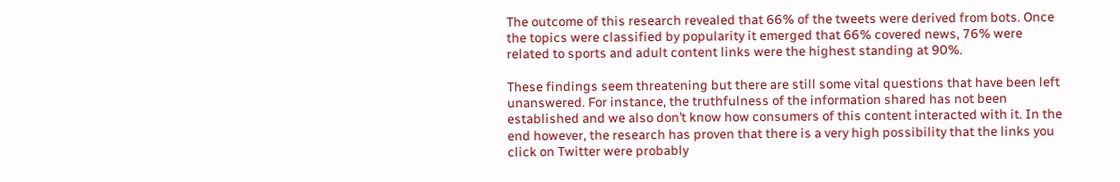The outcome of this research revealed that 66% of the tweets were derived from bots. Once the topics were classified by popularity it emerged that 66% covered news, 76% were related to sports and adult content links were the highest standing at 90%.

These findings seem threatening but there are still some vital questions that have been left unanswered. For instance, the truthfulness of the information shared has not been established and we also don’t know how consumers of this content interacted with it. In the end however, the research has proven that there is a very high possibility that the links you click on Twitter were probably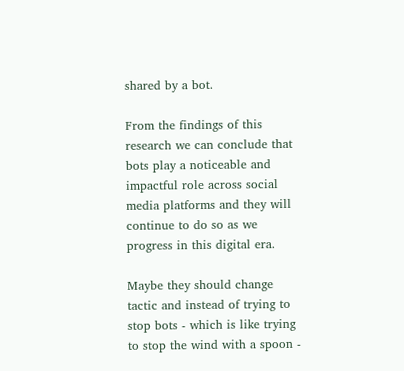shared by a bot.

From the findings of this research we can conclude that bots play a noticeable and impactful role across social media platforms and they will continue to do so as we progress in this digital era.

Maybe they should change tactic and instead of trying to stop bots - which is like trying to stop the wind with a spoon -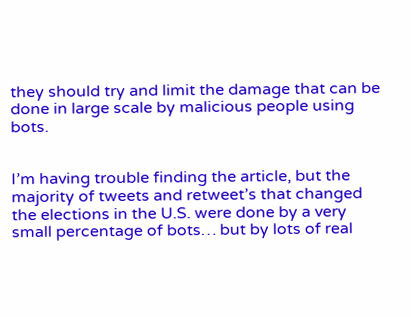they should try and limit the damage that can be done in large scale by malicious people using bots.


I’m having trouble finding the article, but the majority of tweets and retweet’s that changed the elections in the U.S. were done by a very small percentage of bots… but by lots of real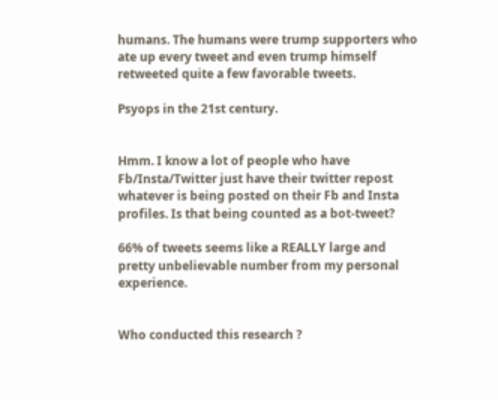humans. The humans were trump supporters who ate up every tweet and even trump himself retweeted quite a few favorable tweets.

Psyops in the 21st century.


Hmm. I know a lot of people who have Fb/Insta/Twitter just have their twitter repost whatever is being posted on their Fb and Insta profiles. Is that being counted as a bot-tweet?

66% of tweets seems like a REALLY large and pretty unbelievable number from my personal experience.


Who conducted this research ?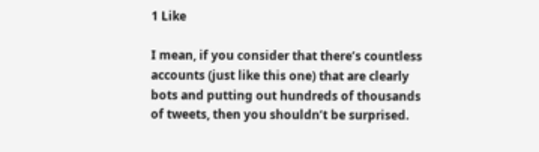1 Like

I mean, if you consider that there’s countless accounts (just like this one) that are clearly bots and putting out hundreds of thousands of tweets, then you shouldn’t be surprised.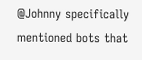@Johnny specifically mentioned bots that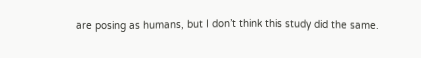are posing as humans, but I don’t think this study did the same.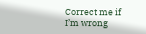Correct me if I’m wrong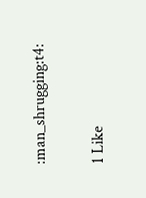:man_shrugging:t4:

1 Like